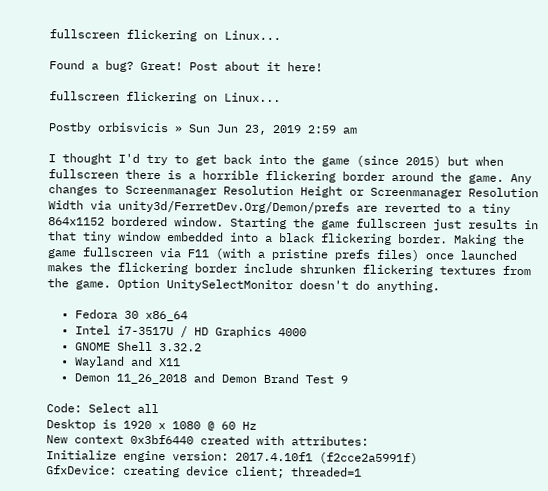fullscreen flickering on Linux...

Found a bug? Great! Post about it here!

fullscreen flickering on Linux...

Postby orbisvicis » Sun Jun 23, 2019 2:59 am

I thought I'd try to get back into the game (since 2015) but when fullscreen there is a horrible flickering border around the game. Any changes to Screenmanager Resolution Height or Screenmanager Resolution Width via unity3d/FerretDev.Org/Demon/prefs are reverted to a tiny 864x1152 bordered window. Starting the game fullscreen just results in that tiny window embedded into a black flickering border. Making the game fullscreen via F11 (with a pristine prefs files) once launched makes the flickering border include shrunken flickering textures from the game. Option UnitySelectMonitor doesn't do anything.

  • Fedora 30 x86_64
  • Intel i7-3517U / HD Graphics 4000
  • GNOME Shell 3.32.2
  • Wayland and X11
  • Demon 11_26_2018 and Demon Brand Test 9

Code: Select all
Desktop is 1920 x 1080 @ 60 Hz
New context 0x3bf6440 created with attributes:
Initialize engine version: 2017.4.10f1 (f2cce2a5991f)
GfxDevice: creating device client; threaded=1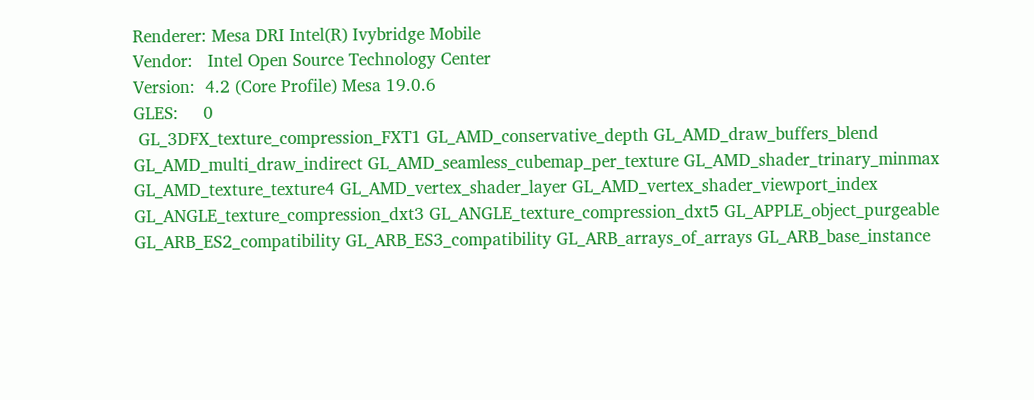Renderer: Mesa DRI Intel(R) Ivybridge Mobile
Vendor:   Intel Open Source Technology Center
Version:  4.2 (Core Profile) Mesa 19.0.6
GLES:     0
 GL_3DFX_texture_compression_FXT1 GL_AMD_conservative_depth GL_AMD_draw_buffers_blend GL_AMD_multi_draw_indirect GL_AMD_seamless_cubemap_per_texture GL_AMD_shader_trinary_minmax GL_AMD_texture_texture4 GL_AMD_vertex_shader_layer GL_AMD_vertex_shader_viewport_index GL_ANGLE_texture_compression_dxt3 GL_ANGLE_texture_compression_dxt5 GL_APPLE_object_purgeable GL_ARB_ES2_compatibility GL_ARB_ES3_compatibility GL_ARB_arrays_of_arrays GL_ARB_base_instance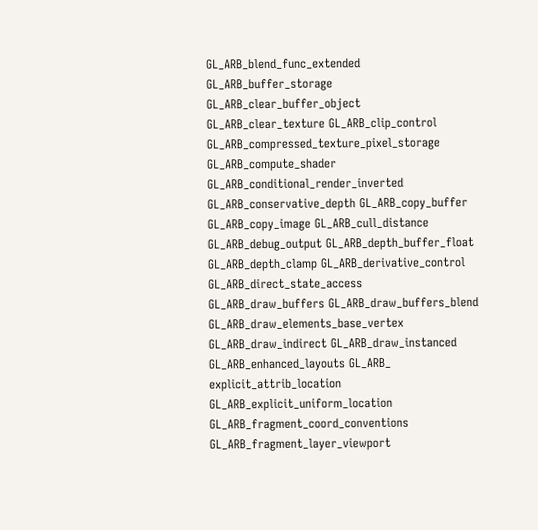GL_ARB_blend_func_extended GL_ARB_buffer_storage GL_ARB_clear_buffer_object GL_ARB_clear_texture GL_ARB_clip_control GL_ARB_compressed_texture_pixel_storage GL_ARB_compute_shader GL_ARB_conditional_render_inverted GL_ARB_conservative_depth GL_ARB_copy_buffer GL_ARB_copy_image GL_ARB_cull_distance GL_ARB_debug_output GL_ARB_depth_buffer_float GL_ARB_depth_clamp GL_ARB_derivative_control GL_ARB_direct_state_access GL_ARB_draw_buffers GL_ARB_draw_buffers_blend GL_ARB_draw_elements_base_vertex GL_ARB_draw_indirect GL_ARB_draw_instanced GL_ARB_enhanced_layouts GL_ARB_
explicit_attrib_location GL_ARB_explicit_uniform_location GL_ARB_fragment_coord_conventions GL_ARB_fragment_layer_viewport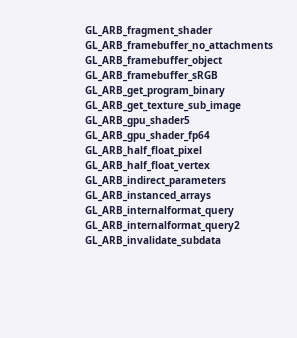GL_ARB_fragment_shader GL_ARB_framebuffer_no_attachments GL_ARB_framebuffer_object GL_ARB_framebuffer_sRGB GL_ARB_get_program_binary GL_ARB_get_texture_sub_image GL_ARB_gpu_shader5 GL_ARB_gpu_shader_fp64 GL_ARB_half_float_pixel GL_ARB_half_float_vertex GL_ARB_indirect_parameters GL_ARB_instanced_arrays GL_ARB_internalformat_query GL_ARB_internalformat_query2 GL_ARB_invalidate_subdata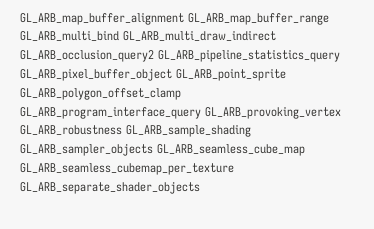GL_ARB_map_buffer_alignment GL_ARB_map_buffer_range GL_ARB_multi_bind GL_ARB_multi_draw_indirect GL_ARB_occlusion_query2 GL_ARB_pipeline_statistics_query GL_ARB_pixel_buffer_object GL_ARB_point_sprite GL_ARB_polygon_offset_clamp GL_ARB_program_interface_query GL_ARB_provoking_vertex GL_ARB_robustness GL_ARB_sample_shading GL_ARB_sampler_objects GL_ARB_seamless_cube_map GL_ARB_seamless_cubemap_per_texture GL_ARB_separate_shader_objects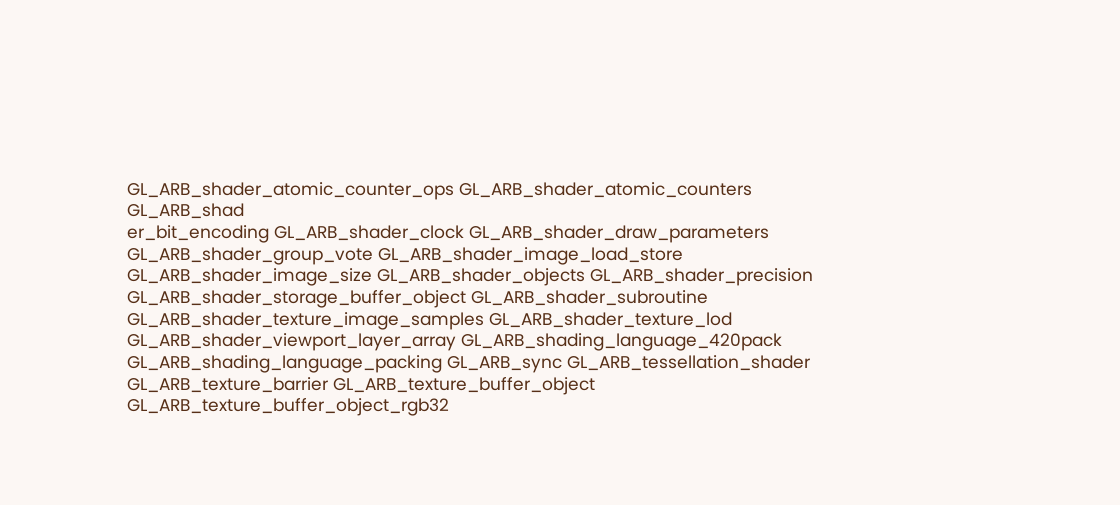GL_ARB_shader_atomic_counter_ops GL_ARB_shader_atomic_counters GL_ARB_shad
er_bit_encoding GL_ARB_shader_clock GL_ARB_shader_draw_parameters GL_ARB_shader_group_vote GL_ARB_shader_image_load_store GL_ARB_shader_image_size GL_ARB_shader_objects GL_ARB_shader_precision GL_ARB_shader_storage_buffer_object GL_ARB_shader_subroutine GL_ARB_shader_texture_image_samples GL_ARB_shader_texture_lod GL_ARB_shader_viewport_layer_array GL_ARB_shading_language_420pack GL_ARB_shading_language_packing GL_ARB_sync GL_ARB_tessellation_shader GL_ARB_texture_barrier GL_ARB_texture_buffer_object GL_ARB_texture_buffer_object_rgb32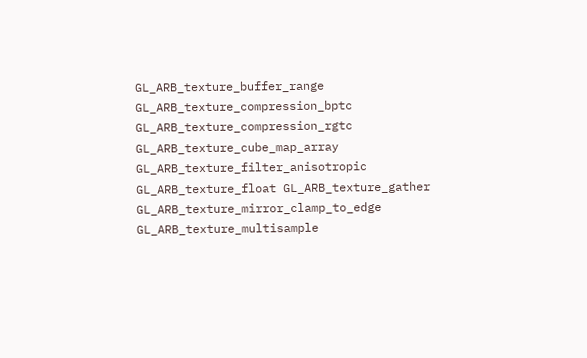GL_ARB_texture_buffer_range GL_ARB_texture_compression_bptc GL_ARB_texture_compression_rgtc GL_ARB_texture_cube_map_array GL_ARB_texture_filter_anisotropic GL_ARB_texture_float GL_ARB_texture_gather GL_ARB_texture_mirror_clamp_to_edge GL_ARB_texture_multisample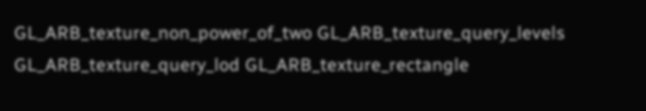GL_ARB_texture_non_power_of_two GL_ARB_texture_query_levels GL_ARB_texture_query_lod GL_ARB_texture_rectangle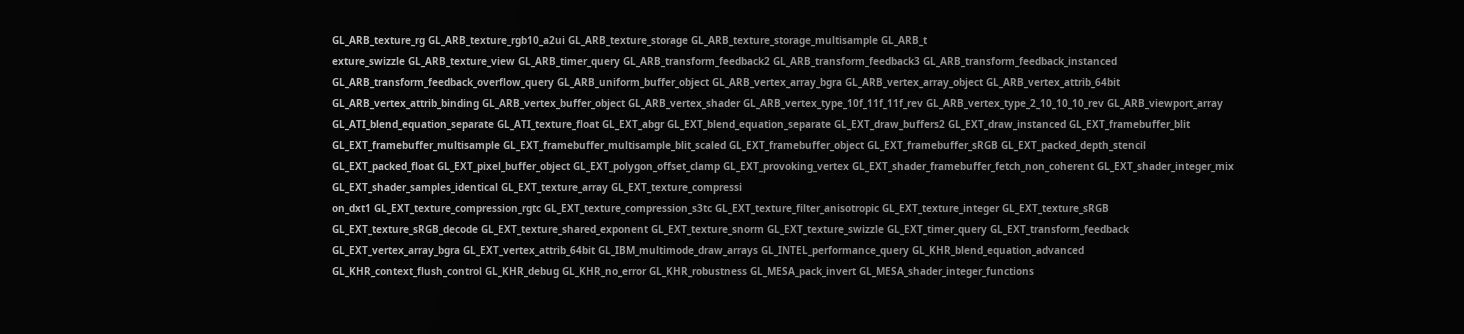GL_ARB_texture_rg GL_ARB_texture_rgb10_a2ui GL_ARB_texture_storage GL_ARB_texture_storage_multisample GL_ARB_t
exture_swizzle GL_ARB_texture_view GL_ARB_timer_query GL_ARB_transform_feedback2 GL_ARB_transform_feedback3 GL_ARB_transform_feedback_instanced GL_ARB_transform_feedback_overflow_query GL_ARB_uniform_buffer_object GL_ARB_vertex_array_bgra GL_ARB_vertex_array_object GL_ARB_vertex_attrib_64bit GL_ARB_vertex_attrib_binding GL_ARB_vertex_buffer_object GL_ARB_vertex_shader GL_ARB_vertex_type_10f_11f_11f_rev GL_ARB_vertex_type_2_10_10_10_rev GL_ARB_viewport_array GL_ATI_blend_equation_separate GL_ATI_texture_float GL_EXT_abgr GL_EXT_blend_equation_separate GL_EXT_draw_buffers2 GL_EXT_draw_instanced GL_EXT_framebuffer_blit GL_EXT_framebuffer_multisample GL_EXT_framebuffer_multisample_blit_scaled GL_EXT_framebuffer_object GL_EXT_framebuffer_sRGB GL_EXT_packed_depth_stencil GL_EXT_packed_float GL_EXT_pixel_buffer_object GL_EXT_polygon_offset_clamp GL_EXT_provoking_vertex GL_EXT_shader_framebuffer_fetch_non_coherent GL_EXT_shader_integer_mix GL_EXT_shader_samples_identical GL_EXT_texture_array GL_EXT_texture_compressi
on_dxt1 GL_EXT_texture_compression_rgtc GL_EXT_texture_compression_s3tc GL_EXT_texture_filter_anisotropic GL_EXT_texture_integer GL_EXT_texture_sRGB GL_EXT_texture_sRGB_decode GL_EXT_texture_shared_exponent GL_EXT_texture_snorm GL_EXT_texture_swizzle GL_EXT_timer_query GL_EXT_transform_feedback GL_EXT_vertex_array_bgra GL_EXT_vertex_attrib_64bit GL_IBM_multimode_draw_arrays GL_INTEL_performance_query GL_KHR_blend_equation_advanced GL_KHR_context_flush_control GL_KHR_debug GL_KHR_no_error GL_KHR_robustness GL_MESA_pack_invert GL_MESA_shader_integer_functions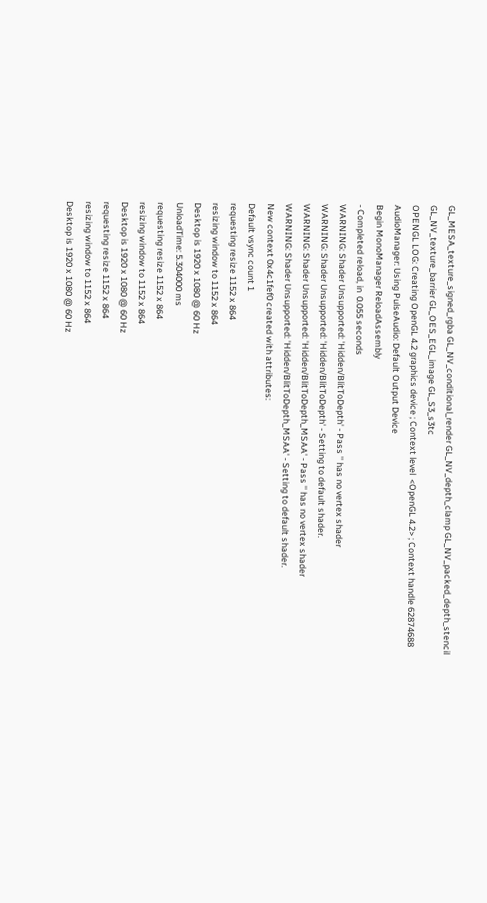GL_MESA_texture_signed_rgba GL_NV_conditional_render GL_NV_depth_clamp GL_NV_packed_depth_stencil GL_NV_texture_barrier GL_OES_EGL_image GL_S3_s3tc
OPENGL LOG: Creating OpenGL 4.2 graphics device ; Context level  <OpenGL 4.2> ; Context handle 62874688
AudioManager: Using PulseAudio: Default Output Device
Begin MonoManager ReloadAssembly
- Completed reload, in  0.055 seconds
WARNING: Shader Unsupported: 'Hidden/BlitToDepth' - Pass '' has no vertex shader
WARNING: Shader Unsupported: 'Hidden/BlitToDepth' - Setting to default shader.
WARNING: Shader Unsupported: 'Hidden/BlitToDepth_MSAA' - Pass '' has no vertex shader
WARNING: Shader Unsupported: 'Hidden/BlitToDepth_MSAA' - Setting to default shader.
New context 0x4c1fef0 created with attributes:
Default vsync count 1
requesting resize 1152 x 864
resizing window to 1152 x 864
Desktop is 1920 x 1080 @ 60 Hz
UnloadTime: 5.304000 ms
requesting resize 1152 x 864
resizing window to 1152 x 864
Desktop is 1920 x 1080 @ 60 Hz
requesting resize 1152 x 864
resizing window to 1152 x 864
Desktop is 1920 x 1080 @ 60 Hz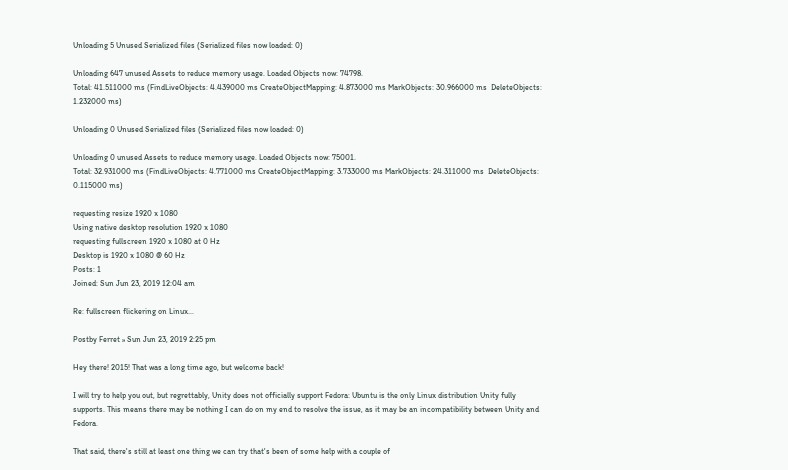Unloading 5 Unused Serialized files (Serialized files now loaded: 0)

Unloading 647 unused Assets to reduce memory usage. Loaded Objects now: 74798.
Total: 41.511000 ms (FindLiveObjects: 4.439000 ms CreateObjectMapping: 4.873000 ms MarkObjects: 30.966000 ms  DeleteObjects: 1.232000 ms)

Unloading 0 Unused Serialized files (Serialized files now loaded: 0)

Unloading 0 unused Assets to reduce memory usage. Loaded Objects now: 75001.
Total: 32.931000 ms (FindLiveObjects: 4.771000 ms CreateObjectMapping: 3.733000 ms MarkObjects: 24.311000 ms  DeleteObjects: 0.115000 ms)

requesting resize 1920 x 1080
Using native desktop resolution 1920 x 1080
requesting fullscreen 1920 x 1080 at 0 Hz
Desktop is 1920 x 1080 @ 60 Hz
Posts: 1
Joined: Sun Jun 23, 2019 12:04 am

Re: fullscreen flickering on Linux...

Postby Ferret » Sun Jun 23, 2019 2:25 pm

Hey there! 2015! That was a long time ago, but welcome back!

I will try to help you out, but regrettably, Unity does not officially support Fedora: Ubuntu is the only Linux distribution Unity fully supports. This means there may be nothing I can do on my end to resolve the issue, as it may be an incompatibility between Unity and Fedora.

That said, there's still at least one thing we can try that's been of some help with a couple of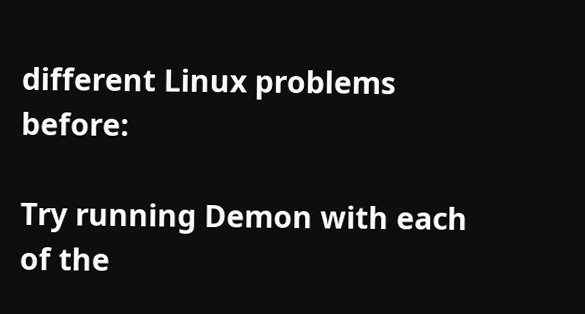different Linux problems before:

Try running Demon with each of the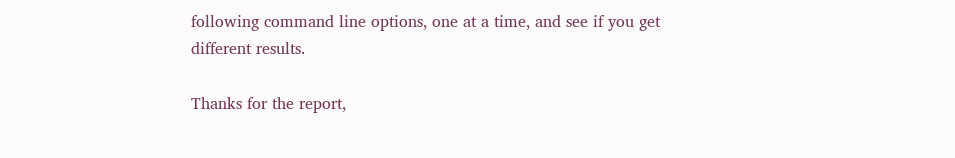following command line options, one at a time, and see if you get different results.

Thanks for the report,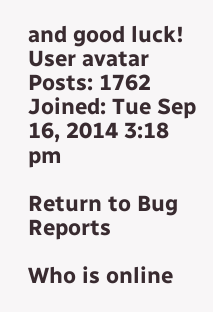and good luck!
User avatar
Posts: 1762
Joined: Tue Sep 16, 2014 3:18 pm

Return to Bug Reports

Who is online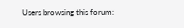Users browsing this forum: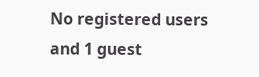No registered users and 1 guest